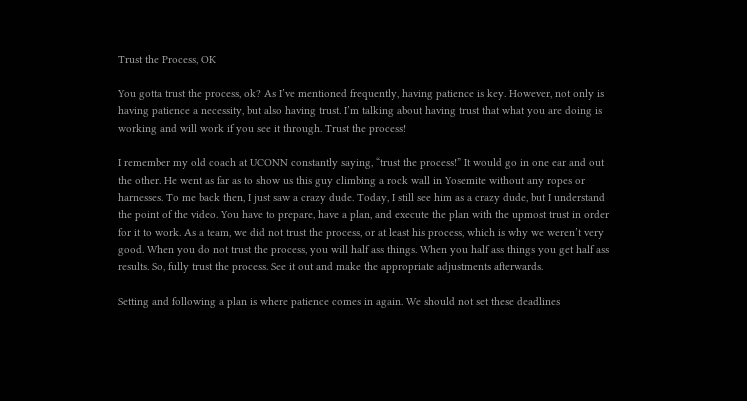Trust the Process, OK

You gotta trust the process, ok? As I’ve mentioned frequently, having patience is key. However, not only is having patience a necessity, but also having trust. I’m talking about having trust that what you are doing is working and will work if you see it through. Trust the process!

I remember my old coach at UCONN constantly saying, “trust the process!” It would go in one ear and out the other. He went as far as to show us this guy climbing a rock wall in Yosemite without any ropes or harnesses. To me back then, I just saw a crazy dude. Today, I still see him as a crazy dude, but I understand the point of the video. You have to prepare, have a plan, and execute the plan with the upmost trust in order for it to work. As a team, we did not trust the process, or at least his process, which is why we weren’t very good. When you do not trust the process, you will half ass things. When you half ass things you get half ass results. So, fully trust the process. See it out and make the appropriate adjustments afterwards.

Setting and following a plan is where patience comes in again. We should not set these deadlines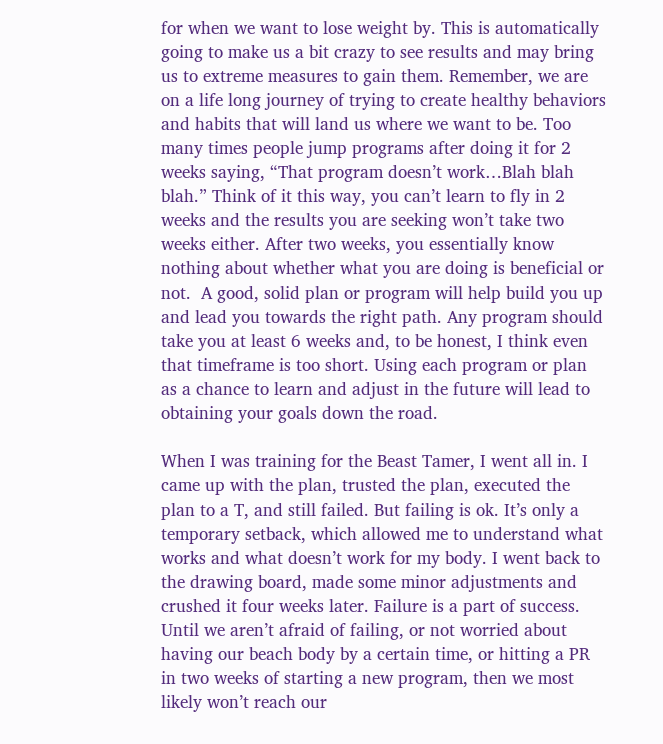for when we want to lose weight by. This is automatically going to make us a bit crazy to see results and may bring us to extreme measures to gain them. Remember, we are on a life long journey of trying to create healthy behaviors and habits that will land us where we want to be. Too many times people jump programs after doing it for 2 weeks saying, “That program doesn’t work…Blah blah blah.” Think of it this way, you can’t learn to fly in 2 weeks and the results you are seeking won’t take two weeks either. After two weeks, you essentially know nothing about whether what you are doing is beneficial or not.  A good, solid plan or program will help build you up and lead you towards the right path. Any program should take you at least 6 weeks and, to be honest, I think even that timeframe is too short. Using each program or plan as a chance to learn and adjust in the future will lead to obtaining your goals down the road.

When I was training for the Beast Tamer, I went all in. I came up with the plan, trusted the plan, executed the plan to a T, and still failed. But failing is ok. It’s only a temporary setback, which allowed me to understand what works and what doesn’t work for my body. I went back to the drawing board, made some minor adjustments and crushed it four weeks later. Failure is a part of success. Until we aren’t afraid of failing, or not worried about having our beach body by a certain time, or hitting a PR in two weeks of starting a new program, then we most likely won’t reach our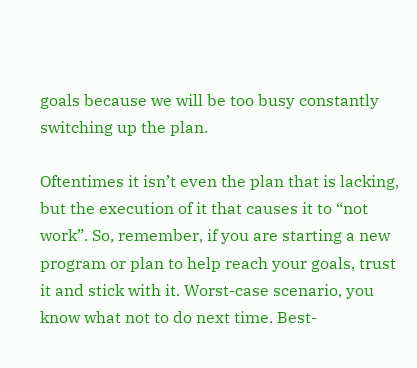goals because we will be too busy constantly switching up the plan.

Oftentimes it isn’t even the plan that is lacking, but the execution of it that causes it to “not work”. So, remember, if you are starting a new program or plan to help reach your goals, trust it and stick with it. Worst-case scenario, you know what not to do next time. Best-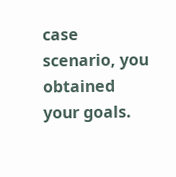case scenario, you obtained your goals.